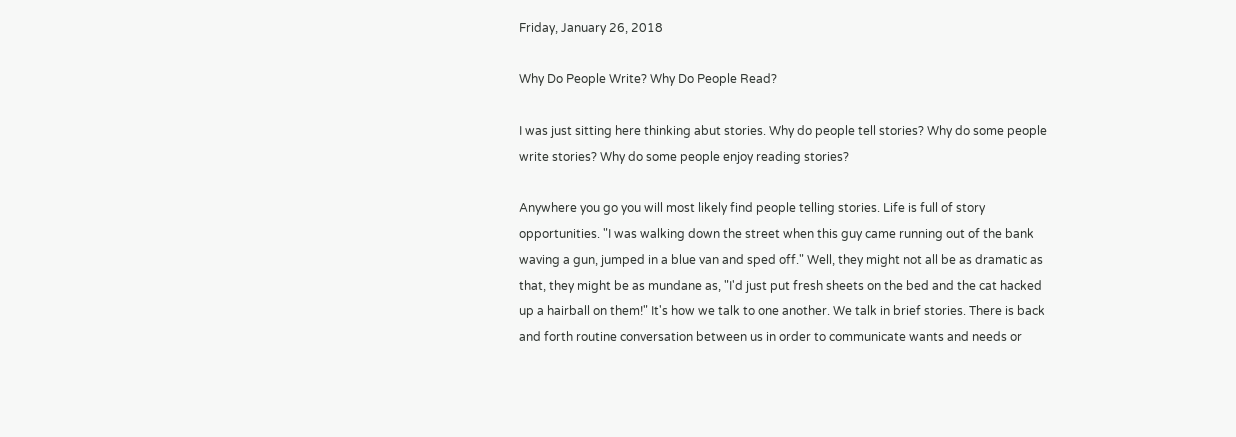Friday, January 26, 2018

Why Do People Write? Why Do People Read?

I was just sitting here thinking abut stories. Why do people tell stories? Why do some people write stories? Why do some people enjoy reading stories?

Anywhere you go you will most likely find people telling stories. Life is full of story opportunities. "I was walking down the street when this guy came running out of the bank waving a gun, jumped in a blue van and sped off." Well, they might not all be as dramatic as that, they might be as mundane as, "I'd just put fresh sheets on the bed and the cat hacked up a hairball on them!" It's how we talk to one another. We talk in brief stories. There is back and forth routine conversation between us in order to communicate wants and needs or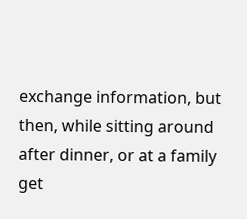exchange information, but then, while sitting around after dinner, or at a family get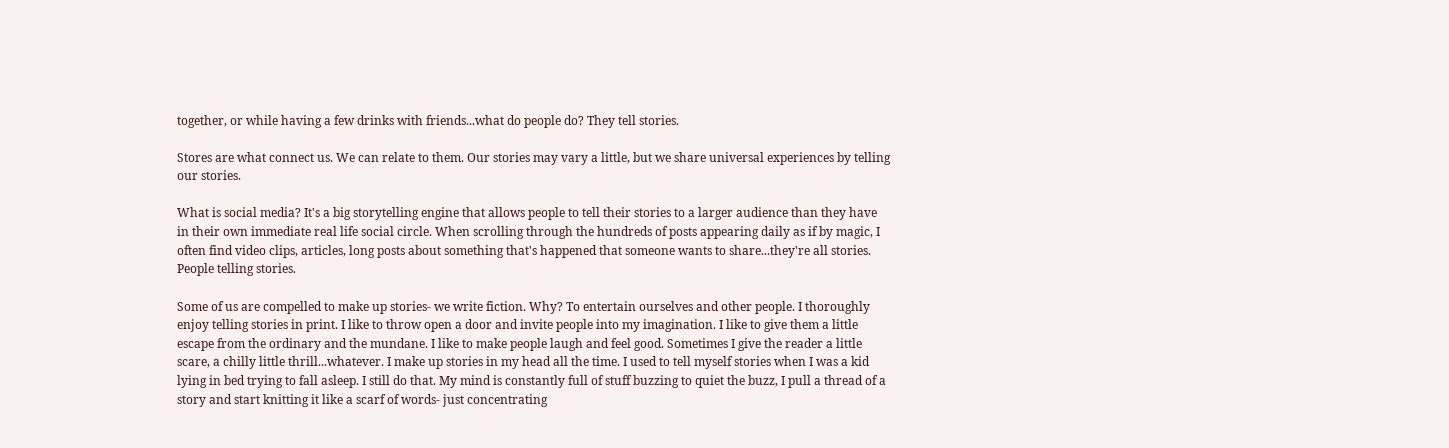together, or while having a few drinks with friends...what do people do? They tell stories.

Stores are what connect us. We can relate to them. Our stories may vary a little, but we share universal experiences by telling our stories.

What is social media? It's a big storytelling engine that allows people to tell their stories to a larger audience than they have in their own immediate real life social circle. When scrolling through the hundreds of posts appearing daily as if by magic, I often find video clips, articles, long posts about something that's happened that someone wants to share...they're all stories. People telling stories.

Some of us are compelled to make up stories- we write fiction. Why? To entertain ourselves and other people. I thoroughly enjoy telling stories in print. I like to throw open a door and invite people into my imagination. I like to give them a little escape from the ordinary and the mundane. I like to make people laugh and feel good. Sometimes I give the reader a little scare, a chilly little thrill...whatever. I make up stories in my head all the time. I used to tell myself stories when I was a kid lying in bed trying to fall asleep. I still do that. My mind is constantly full of stuff buzzing to quiet the buzz, I pull a thread of a story and start knitting it like a scarf of words- just concentrating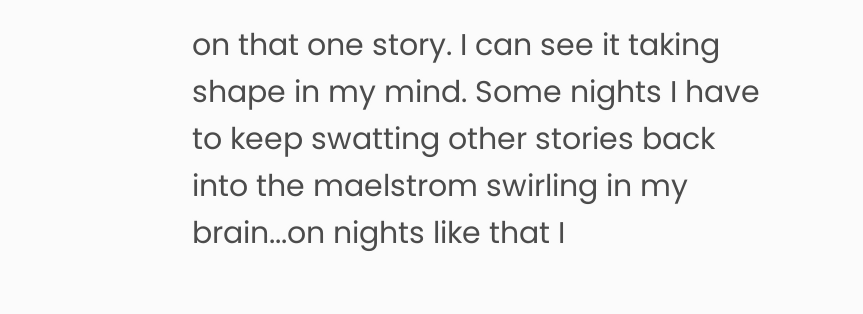on that one story. I can see it taking shape in my mind. Some nights I have to keep swatting other stories back into the maelstrom swirling in my brain...on nights like that I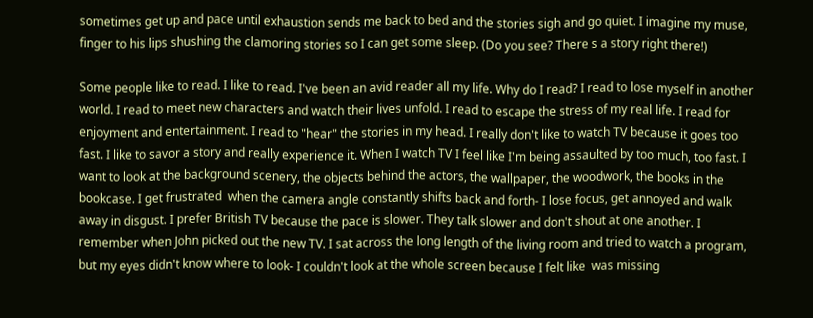sometimes get up and pace until exhaustion sends me back to bed and the stories sigh and go quiet. I imagine my muse, finger to his lips shushing the clamoring stories so I can get some sleep. (Do you see? There s a story right there!)

Some people like to read. I like to read. I've been an avid reader all my life. Why do I read? I read to lose myself in another world. I read to meet new characters and watch their lives unfold. I read to escape the stress of my real life. I read for enjoyment and entertainment. I read to "hear" the stories in my head. I really don't like to watch TV because it goes too fast. I like to savor a story and really experience it. When I watch TV I feel like I'm being assaulted by too much, too fast. I want to look at the background scenery, the objects behind the actors, the wallpaper, the woodwork, the books in the bookcase. I get frustrated  when the camera angle constantly shifts back and forth- I lose focus, get annoyed and walk away in disgust. I prefer British TV because the pace is slower. They talk slower and don't shout at one another. I remember when John picked out the new TV. I sat across the long length of the living room and tried to watch a program, but my eyes didn't know where to look- I couldn't look at the whole screen because I felt like  was missing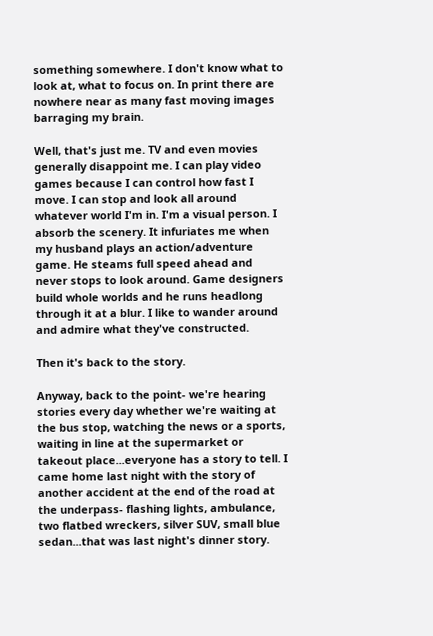something somewhere. I don't know what to look at, what to focus on. In print there are nowhere near as many fast moving images barraging my brain.

Well, that's just me. TV and even movies generally disappoint me. I can play video games because I can control how fast I move. I can stop and look all around whatever world I'm in. I'm a visual person. I absorb the scenery. It infuriates me when my husband plays an action/adventure game. He steams full speed ahead and never stops to look around. Game designers build whole worlds and he runs headlong through it at a blur. I like to wander around and admire what they've constructed.

Then it's back to the story.

Anyway, back to the point- we're hearing stories every day whether we're waiting at the bus stop, watching the news or a sports, waiting in line at the supermarket or takeout place...everyone has a story to tell. I came home last night with the story of another accident at the end of the road at the underpass- flashing lights, ambulance, two flatbed wreckers, silver SUV, small blue sedan...that was last night's dinner story.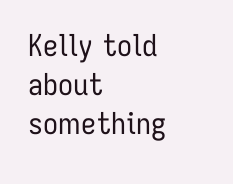Kelly told about something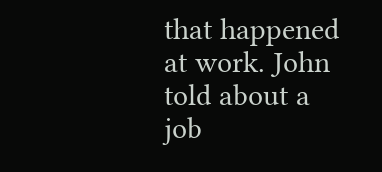that happened at work. John told about a job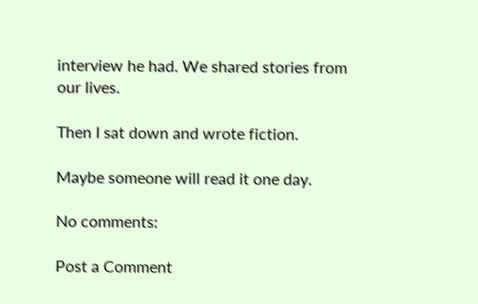interview he had. We shared stories from our lives.

Then I sat down and wrote fiction.

Maybe someone will read it one day.

No comments:

Post a Comment